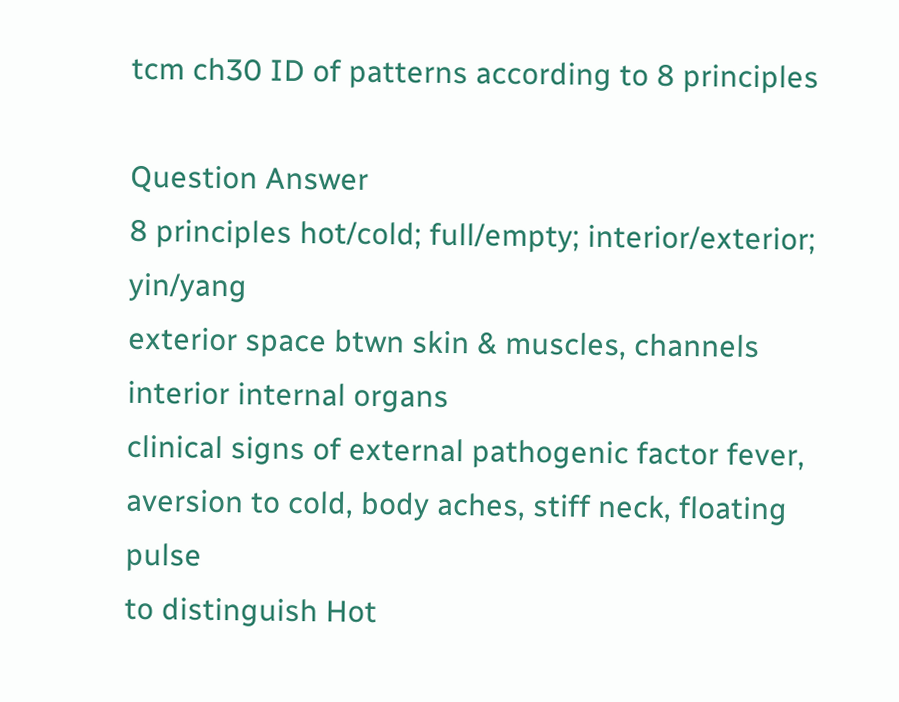tcm ch30 ID of patterns according to 8 principles

Question Answer
8 principles hot/cold; full/empty; interior/exterior; yin/yang
exterior space btwn skin & muscles, channels
interior internal organs
clinical signs of external pathogenic factor fever, aversion to cold, body aches, stiff neck, floating pulse
to distinguish Hot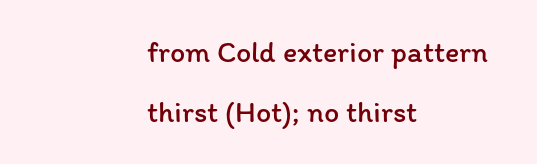from Cold exterior pattern thirst (Hot); no thirst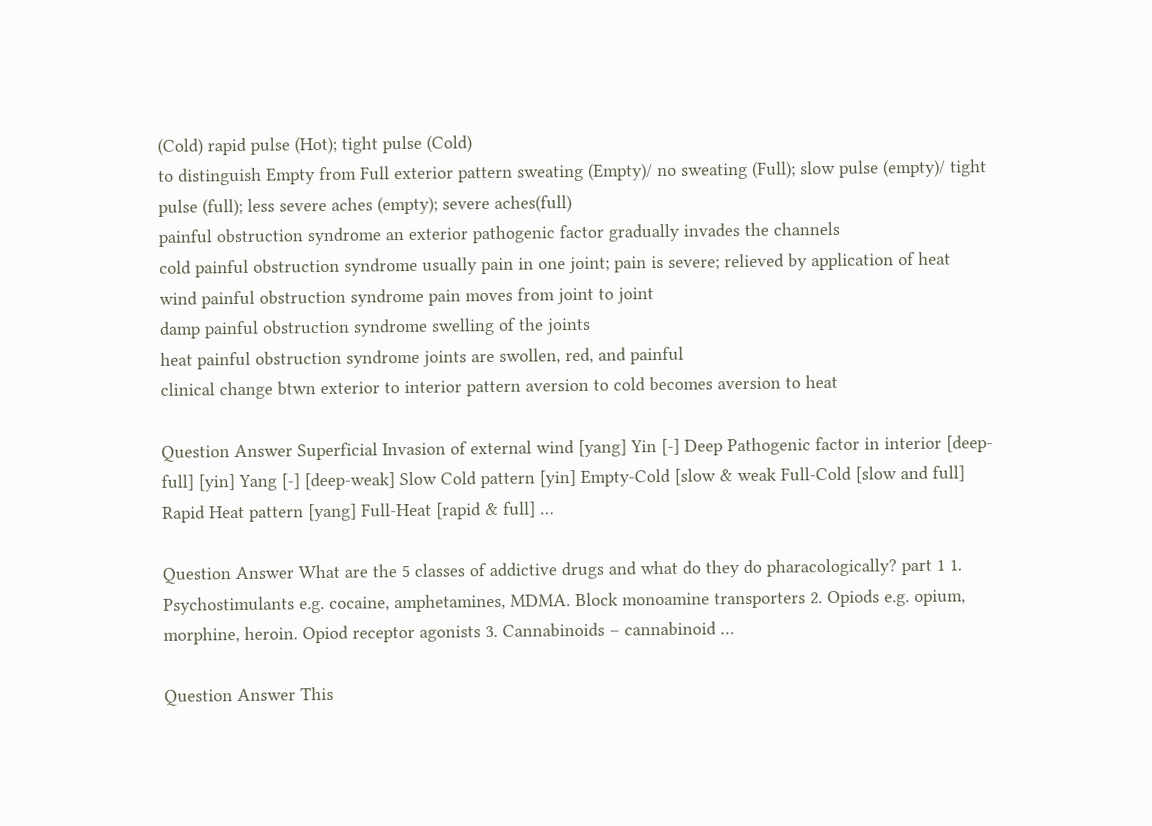(Cold) rapid pulse (Hot); tight pulse (Cold)
to distinguish Empty from Full exterior pattern sweating (Empty)/ no sweating (Full); slow pulse (empty)/ tight pulse (full); less severe aches (empty); severe aches(full)
painful obstruction syndrome an exterior pathogenic factor gradually invades the channels
cold painful obstruction syndrome usually pain in one joint; pain is severe; relieved by application of heat
wind painful obstruction syndrome pain moves from joint to joint
damp painful obstruction syndrome swelling of the joints
heat painful obstruction syndrome joints are swollen, red, and painful
clinical change btwn exterior to interior pattern aversion to cold becomes aversion to heat

Question Answer Superficial Invasion of external wind [yang] Yin [-] Deep Pathogenic factor in interior [deep-full] [yin] Yang [-] [deep-weak] Slow Cold pattern [yin] Empty-Cold [slow & weak Full-Cold [slow and full] Rapid Heat pattern [yang] Full-Heat [rapid & full] …

Question Answer What are the 5 classes of addictive drugs and what do they do pharacologically? part 1 1. Psychostimulants e.g. cocaine, amphetamines, MDMA. Block monoamine transporters 2. Opiods e.g. opium, morphine, heroin. Opiod receptor agonists 3. Cannabinoids – cannabinoid …

Question Answer This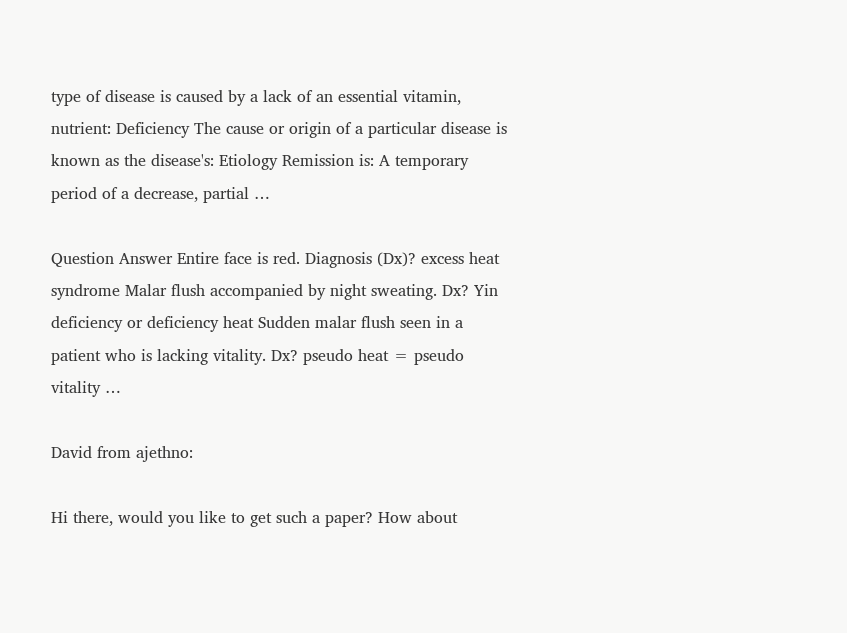type of disease is caused by a lack of an essential vitamin, nutrient: Deficiency The cause or origin of a particular disease is known as the disease's: Etiology Remission is: A temporary period of a decrease, partial …

Question Answer Entire face is red. Diagnosis (Dx)? excess heat syndrome Malar flush accompanied by night sweating. Dx? Yin deficiency or deficiency heat Sudden malar flush seen in a patient who is lacking vitality. Dx? pseudo heat = pseudo vitality …

David from ajethno:

Hi there, would you like to get such a paper? How about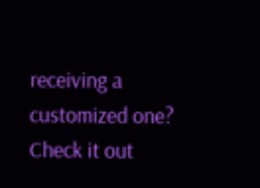receiving a customized one? Check it out